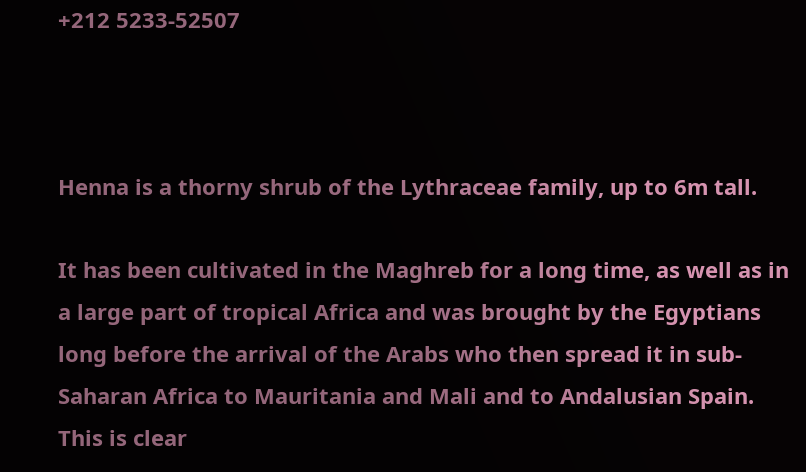+212 5233-52507



Henna is a thorny shrub of the Lythraceae family, up to 6m tall.

It has been cultivated in the Maghreb for a long time, as well as in a large part of tropical Africa and was brought by the Egyptians long before the arrival of the Arabs who then spread it in sub-Saharan Africa to Mauritania and Mali and to Andalusian Spain. This is clear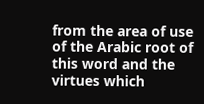from the area of use of the Arabic root of this word and the virtues which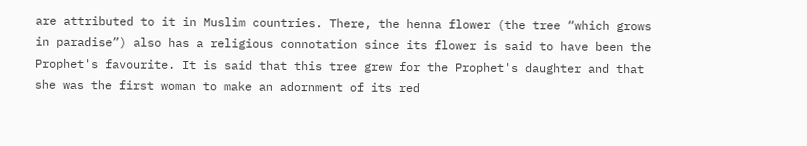are attributed to it in Muslim countries. There, the henna flower (the tree “which grows in paradise”) also has a religious connotation since its flower is said to have been the Prophet's favourite. It is said that this tree grew for the Prophet's daughter and that she was the first woman to make an adornment of its red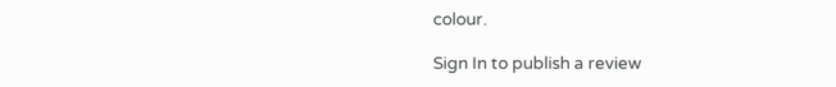colour.

Sign In to publish a review